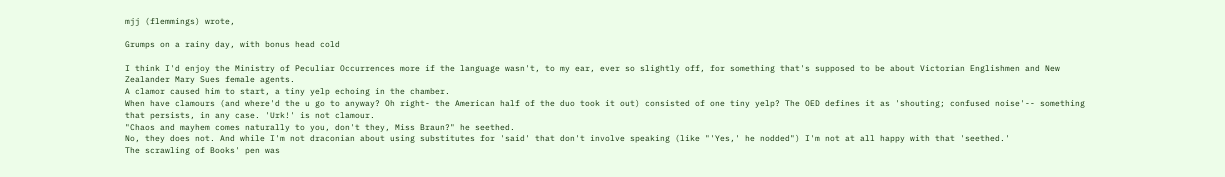mjj (flemmings) wrote,

Grumps on a rainy day, with bonus head cold

I think I'd enjoy the Ministry of Peculiar Occurrences more if the language wasn't, to my ear, ever so slightly off, for something that's supposed to be about Victorian Englishmen and New Zealander Mary Sues female agents.
A clamor caused him to start, a tiny yelp echoing in the chamber.
When have clamours (and where'd the u go to anyway? Oh right- the American half of the duo took it out) consisted of one tiny yelp? The OED defines it as 'shouting; confused noise'-- something that persists, in any case. 'Urk!' is not clamour.
"Chaos and mayhem comes naturally to you, don't they, Miss Braun?" he seethed.
No, they does not. And while I'm not draconian about using substitutes for 'said' that don't involve speaking (like "'Yes,' he nodded") I'm not at all happy with that 'seethed.'
The scrawling of Books' pen was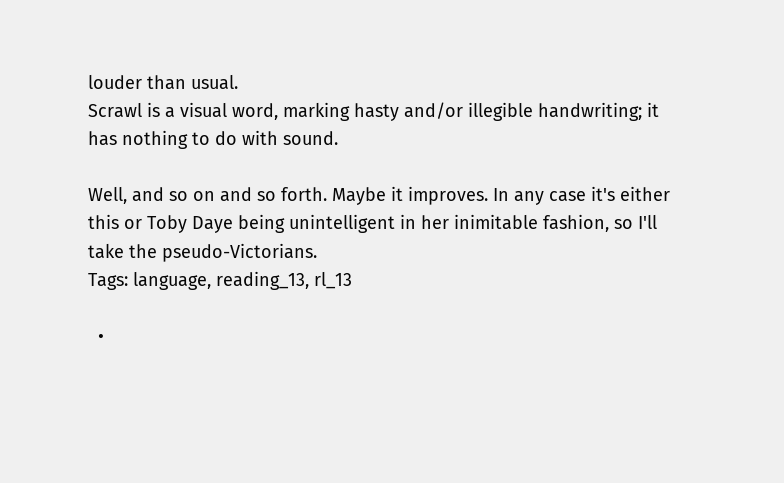louder than usual.
Scrawl is a visual word, marking hasty and/or illegible handwriting; it has nothing to do with sound.

Well, and so on and so forth. Maybe it improves. In any case it's either this or Toby Daye being unintelligent in her inimitable fashion, so I'll take the pseudo-Victorians.
Tags: language, reading_13, rl_13

  •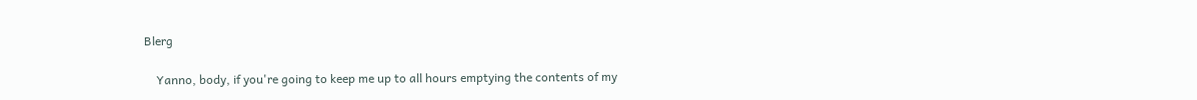Blerg

    Yanno, body, if you're going to keep me up to all hours emptying the contents of my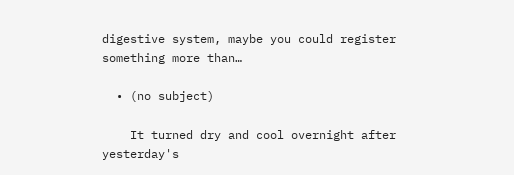digestive system, maybe you could register something more than…

  • (no subject)

    It turned dry and cool overnight after yesterday's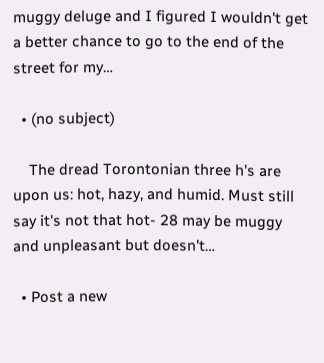muggy deluge and I figured I wouldn't get a better chance to go to the end of the street for my…

  • (no subject)

    The dread Torontonian three h's are upon us: hot, hazy, and humid. Must still say it's not that hot- 28 may be muggy and unpleasant but doesn't…

  • Post a new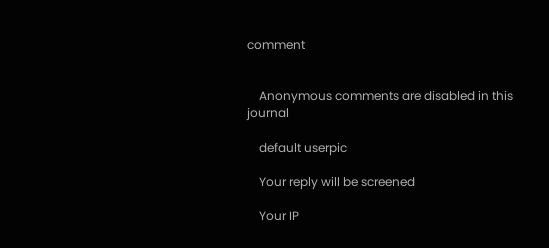comment


    Anonymous comments are disabled in this journal

    default userpic

    Your reply will be screened

    Your IP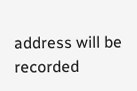address will be recorded